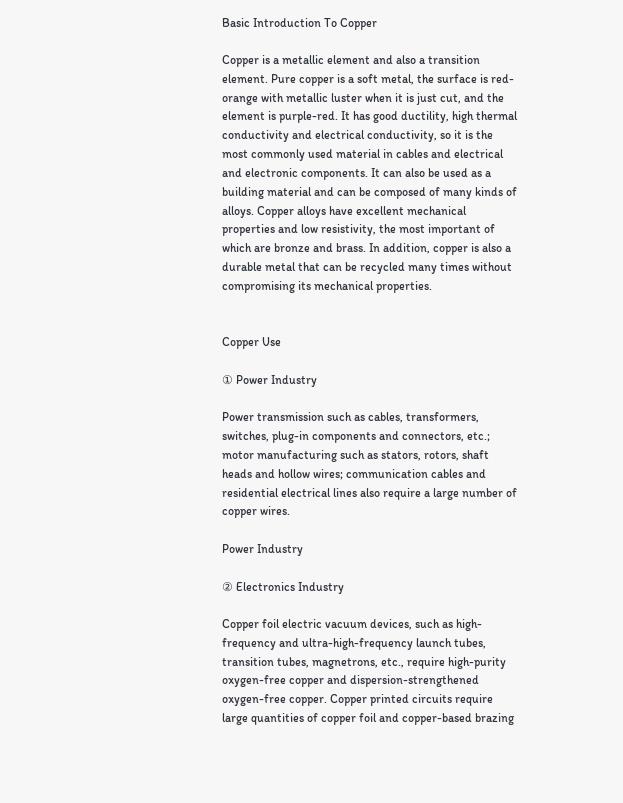Basic Introduction To Copper

Copper is a metallic element and also a transition element. Pure copper is a soft metal, the surface is red-orange with metallic luster when it is just cut, and the element is purple-red. It has good ductility, high thermal conductivity and electrical conductivity, so it is the most commonly used material in cables and electrical and electronic components. It can also be used as a building material and can be composed of many kinds of alloys. Copper alloys have excellent mechanical properties and low resistivity, the most important of which are bronze and brass. In addition, copper is also a durable metal that can be recycled many times without compromising its mechanical properties.


Copper Use

① Power Industry

Power transmission such as cables, transformers, switches, plug-in components and connectors, etc.; motor manufacturing such as stators, rotors, shaft heads and hollow wires; communication cables and residential electrical lines also require a large number of copper wires.

Power Industry

② Electronics Industry

Copper foil electric vacuum devices, such as high-frequency and ultra-high-frequency launch tubes, transition tubes, magnetrons, etc., require high-purity oxygen-free copper and dispersion-strengthened oxygen-free copper. Copper printed circuits require large quantities of copper foil and copper-based brazing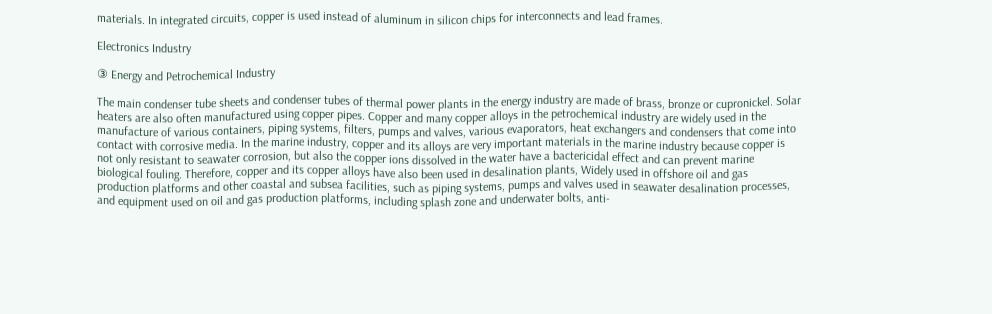materials. In integrated circuits, copper is used instead of aluminum in silicon chips for interconnects and lead frames.

Electronics Industry

③ Energy and Petrochemical Industry

The main condenser tube sheets and condenser tubes of thermal power plants in the energy industry are made of brass, bronze or cupronickel. Solar heaters are also often manufactured using copper pipes. Copper and many copper alloys in the petrochemical industry are widely used in the manufacture of various containers, piping systems, filters, pumps and valves, various evaporators, heat exchangers and condensers that come into contact with corrosive media. In the marine industry, copper and its alloys are very important materials in the marine industry because copper is not only resistant to seawater corrosion, but also the copper ions dissolved in the water have a bactericidal effect and can prevent marine biological fouling. Therefore, copper and its copper alloys have also been used in desalination plants, Widely used in offshore oil and gas production platforms and other coastal and subsea facilities, such as piping systems, pumps and valves used in seawater desalination processes, and equipment used on oil and gas production platforms, including splash zone and underwater bolts, anti-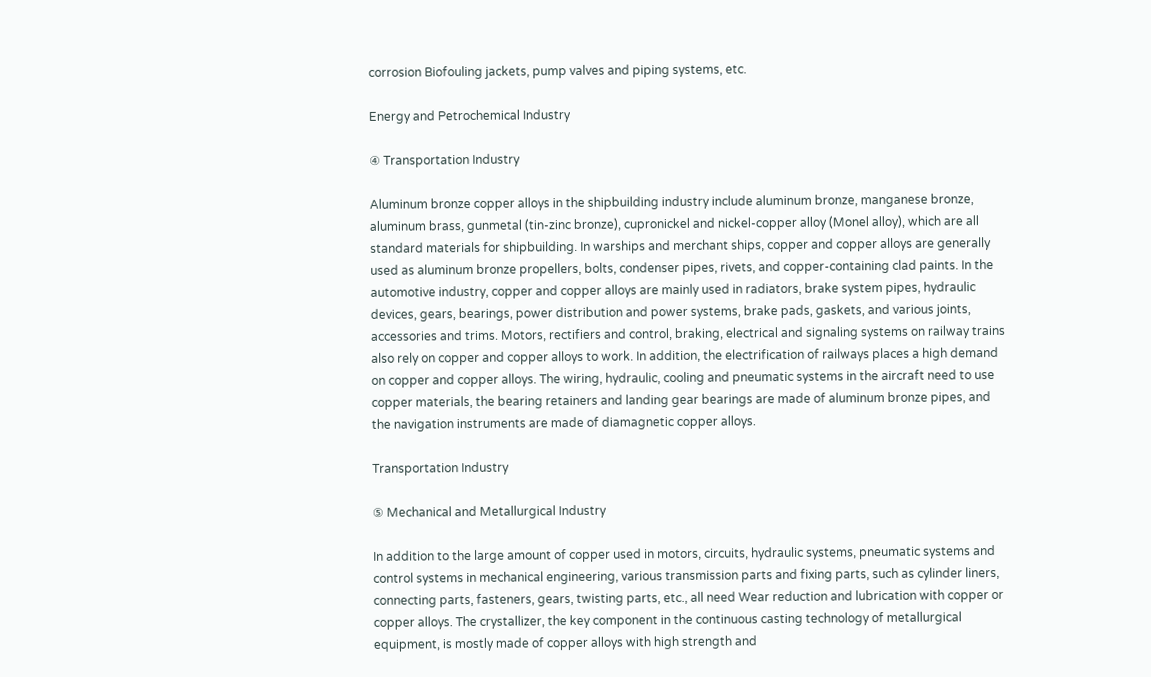corrosion Biofouling jackets, pump valves and piping systems, etc.

Energy and Petrochemical Industry

④ Transportation Industry

Aluminum bronze copper alloys in the shipbuilding industry include aluminum bronze, manganese bronze, aluminum brass, gunmetal (tin-zinc bronze), cupronickel and nickel-copper alloy (Monel alloy), which are all standard materials for shipbuilding. In warships and merchant ships, copper and copper alloys are generally used as aluminum bronze propellers, bolts, condenser pipes, rivets, and copper-containing clad paints. In the automotive industry, copper and copper alloys are mainly used in radiators, brake system pipes, hydraulic devices, gears, bearings, power distribution and power systems, brake pads, gaskets, and various joints, accessories and trims. Motors, rectifiers and control, braking, electrical and signaling systems on railway trains also rely on copper and copper alloys to work. In addition, the electrification of railways places a high demand on copper and copper alloys. The wiring, hydraulic, cooling and pneumatic systems in the aircraft need to use copper materials, the bearing retainers and landing gear bearings are made of aluminum bronze pipes, and the navigation instruments are made of diamagnetic copper alloys.

Transportation Industry

⑤ Mechanical and Metallurgical Industry

In addition to the large amount of copper used in motors, circuits, hydraulic systems, pneumatic systems and control systems in mechanical engineering, various transmission parts and fixing parts, such as cylinder liners, connecting parts, fasteners, gears, twisting parts, etc., all need Wear reduction and lubrication with copper or copper alloys. The crystallizer, the key component in the continuous casting technology of metallurgical equipment, is mostly made of copper alloys with high strength and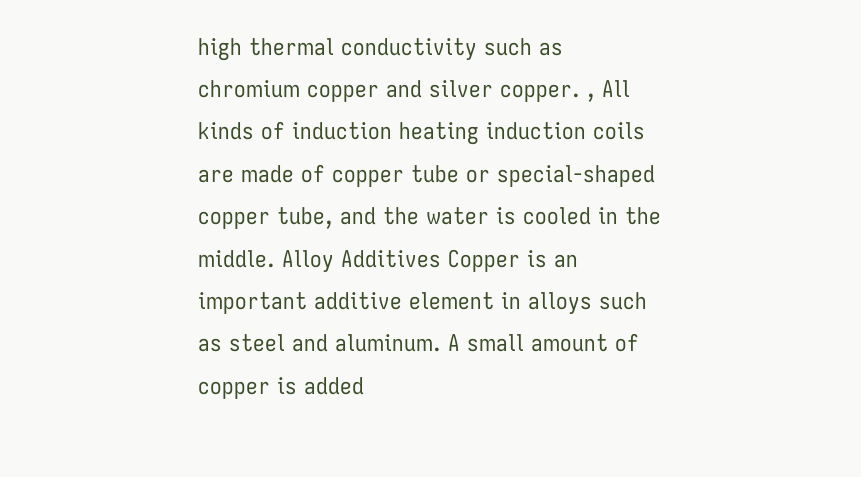high thermal conductivity such as chromium copper and silver copper. , All kinds of induction heating induction coils are made of copper tube or special-shaped copper tube, and the water is cooled in the middle. Alloy Additives Copper is an important additive element in alloys such as steel and aluminum. A small amount of copper is added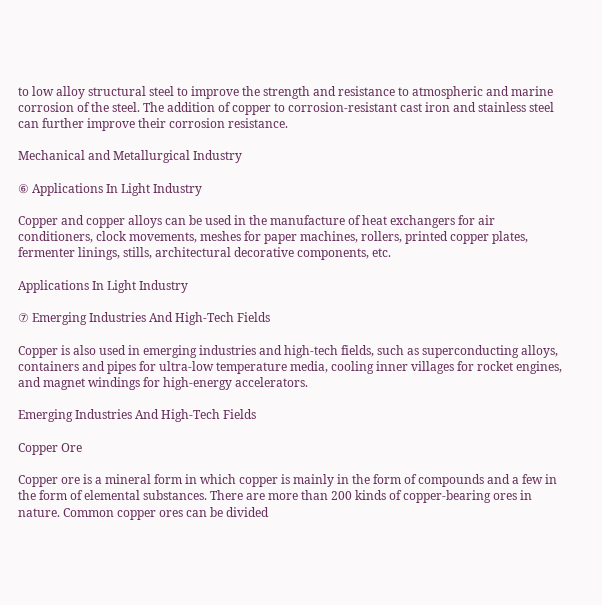to low alloy structural steel to improve the strength and resistance to atmospheric and marine corrosion of the steel. The addition of copper to corrosion-resistant cast iron and stainless steel can further improve their corrosion resistance.

Mechanical and Metallurgical Industry

⑥ Applications In Light Industry

Copper and copper alloys can be used in the manufacture of heat exchangers for air conditioners, clock movements, meshes for paper machines, rollers, printed copper plates, fermenter linings, stills, architectural decorative components, etc.

Applications In Light Industry

⑦ Emerging Industries And High-Tech Fields

Copper is also used in emerging industries and high-tech fields, such as superconducting alloys, containers and pipes for ultra-low temperature media, cooling inner villages for rocket engines, and magnet windings for high-energy accelerators.

Emerging Industries And High-Tech Fields

Copper Ore

Copper ore is a mineral form in which copper is mainly in the form of compounds and a few in the form of elemental substances. There are more than 200 kinds of copper-bearing ores in nature. Common copper ores can be divided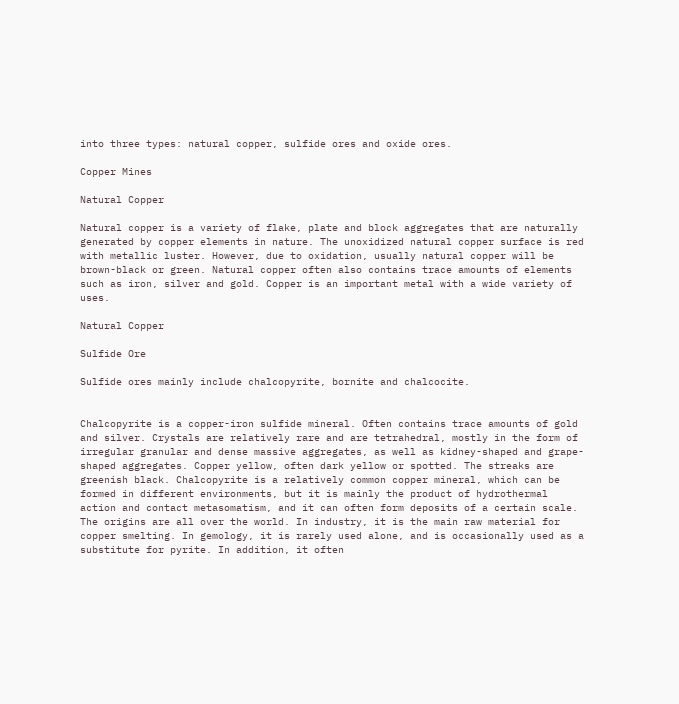into three types: natural copper, sulfide ores and oxide ores.

Copper Mines

Natural Copper

Natural copper is a variety of flake, plate and block aggregates that are naturally generated by copper elements in nature. The unoxidized natural copper surface is red with metallic luster. However, due to oxidation, usually natural copper will be brown-black or green. Natural copper often also contains trace amounts of elements such as iron, silver and gold. Copper is an important metal with a wide variety of uses.

Natural Copper

Sulfide Ore

Sulfide ores mainly include chalcopyrite, bornite and chalcocite.


Chalcopyrite is a copper-iron sulfide mineral. Often contains trace amounts of gold and silver. Crystals are relatively rare and are tetrahedral, mostly in the form of irregular granular and dense massive aggregates, as well as kidney-shaped and grape-shaped aggregates. Copper yellow, often dark yellow or spotted. The streaks are greenish black. Chalcopyrite is a relatively common copper mineral, which can be formed in different environments, but it is mainly the product of hydrothermal action and contact metasomatism, and it can often form deposits of a certain scale. The origins are all over the world. In industry, it is the main raw material for copper smelting. In gemology, it is rarely used alone, and is occasionally used as a substitute for pyrite. In addition, it often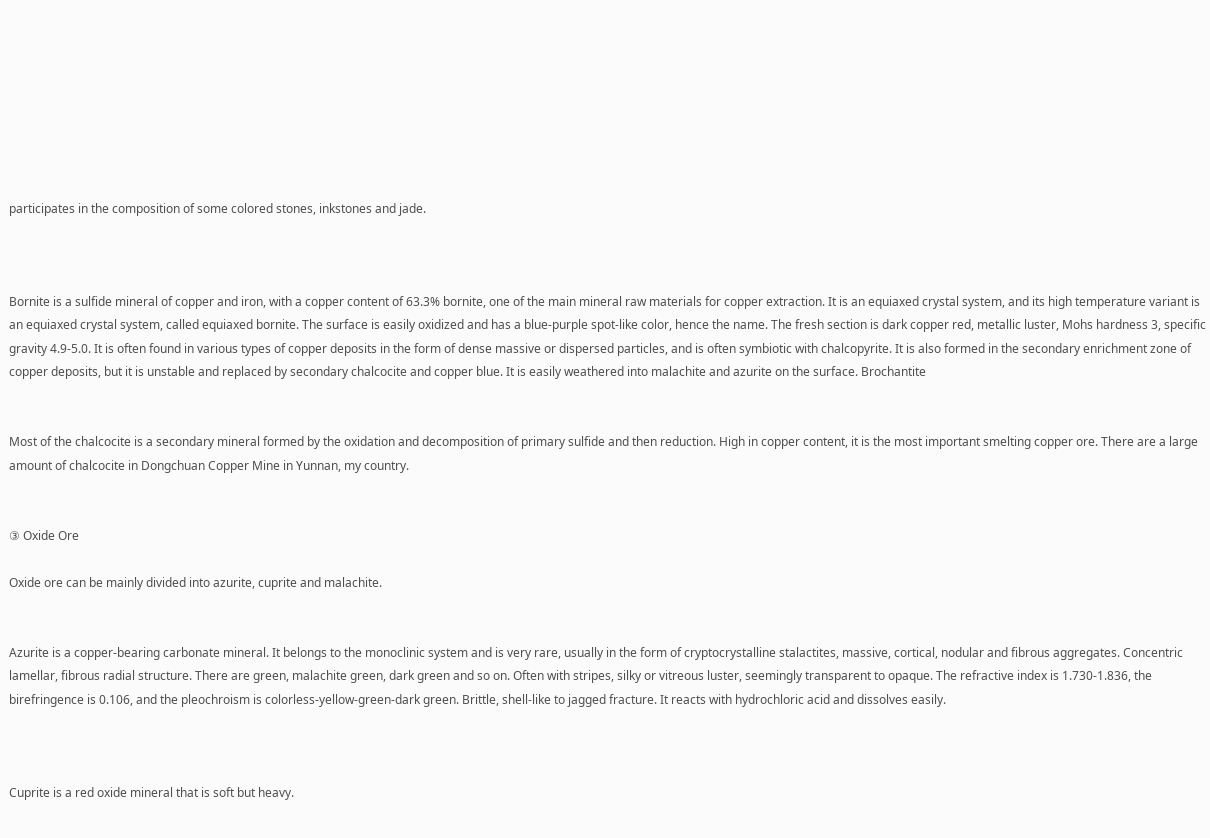participates in the composition of some colored stones, inkstones and jade.



Bornite is a sulfide mineral of copper and iron, with a copper content of 63.3% bornite, one of the main mineral raw materials for copper extraction. It is an equiaxed crystal system, and its high temperature variant is an equiaxed crystal system, called equiaxed bornite. The surface is easily oxidized and has a blue-purple spot-like color, hence the name. The fresh section is dark copper red, metallic luster, Mohs hardness 3, specific gravity 4.9-5.0. It is often found in various types of copper deposits in the form of dense massive or dispersed particles, and is often symbiotic with chalcopyrite. It is also formed in the secondary enrichment zone of copper deposits, but it is unstable and replaced by secondary chalcocite and copper blue. It is easily weathered into malachite and azurite on the surface. Brochantite


Most of the chalcocite is a secondary mineral formed by the oxidation and decomposition of primary sulfide and then reduction. High in copper content, it is the most important smelting copper ore. There are a large amount of chalcocite in Dongchuan Copper Mine in Yunnan, my country.


③ Oxide Ore

Oxide ore can be mainly divided into azurite, cuprite and malachite.


Azurite is a copper-bearing carbonate mineral. It belongs to the monoclinic system and is very rare, usually in the form of cryptocrystalline stalactites, massive, cortical, nodular and fibrous aggregates. Concentric lamellar, fibrous radial structure. There are green, malachite green, dark green and so on. Often with stripes, silky or vitreous luster, seemingly transparent to opaque. The refractive index is 1.730-1.836, the birefringence is 0.106, and the pleochroism is colorless-yellow-green-dark green. Brittle, shell-like to jagged fracture. It reacts with hydrochloric acid and dissolves easily.



Cuprite is a red oxide mineral that is soft but heavy.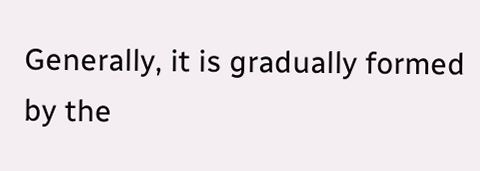Generally, it is gradually formed by the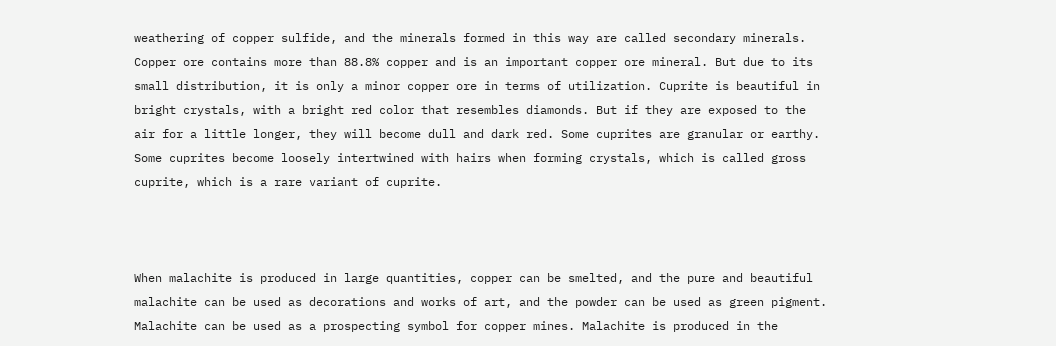weathering of copper sulfide, and the minerals formed in this way are called secondary minerals. Copper ore contains more than 88.8% copper and is an important copper ore mineral. But due to its small distribution, it is only a minor copper ore in terms of utilization. Cuprite is beautiful in bright crystals, with a bright red color that resembles diamonds. But if they are exposed to the air for a little longer, they will become dull and dark red. Some cuprites are granular or earthy. Some cuprites become loosely intertwined with hairs when forming crystals, which is called gross cuprite, which is a rare variant of cuprite.



When malachite is produced in large quantities, copper can be smelted, and the pure and beautiful malachite can be used as decorations and works of art, and the powder can be used as green pigment. Malachite can be used as a prospecting symbol for copper mines. Malachite is produced in the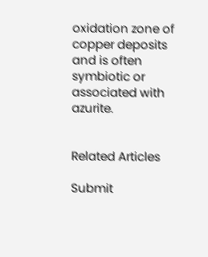oxidation zone of copper deposits and is often symbiotic or associated with azurite.


Related Articles

Submit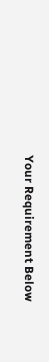Your Requirement Below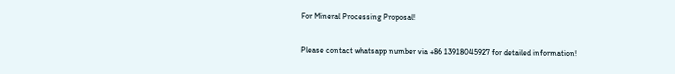For Mineral Processing Proposal!

Please contact whatsapp number via +86 13918045927 for detailed information!